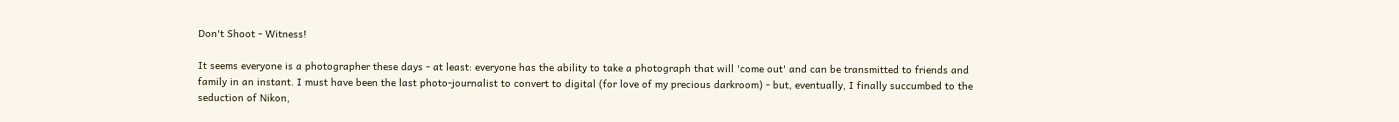Don't Shoot - Witness!

It seems everyone is a photographer these days - at least: everyone has the ability to take a photograph that will 'come out' and can be transmitted to friends and family in an instant. I must have been the last photo-journalist to convert to digital (for love of my precious darkroom) - but, eventually, I finally succumbed to the seduction of Nikon,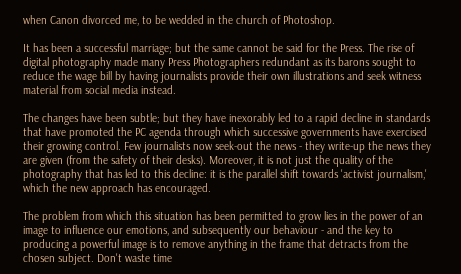when Canon divorced me, to be wedded in the church of Photoshop.

It has been a successful marriage; but the same cannot be said for the Press. The rise of digital photography made many Press Photographers redundant as its barons sought to reduce the wage bill by having journalists provide their own illustrations and seek witness material from social media instead.

The changes have been subtle; but they have inexorably led to a rapid decline in standards that have promoted the PC agenda through which successive governments have exercised their growing control. Few journalists now seek-out the news - they write-up the news they are given (from the safety of their desks). Moreover, it is not just the quality of the photography that has led to this decline: it is the parallel shift towards 'activist journalism,' which the new approach has encouraged.

The problem from which this situation has been permitted to grow lies in the power of an image to influence our emotions, and subsequently our behaviour - and the key to producing a powerful image is to remove anything in the frame that detracts from the chosen subject. Don't waste time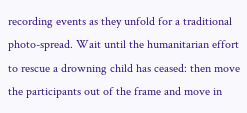recording events as they unfold for a traditional photo-spread. Wait until the humanitarian effort to rescue a drowning child has ceased: then move the participants out of the frame and move in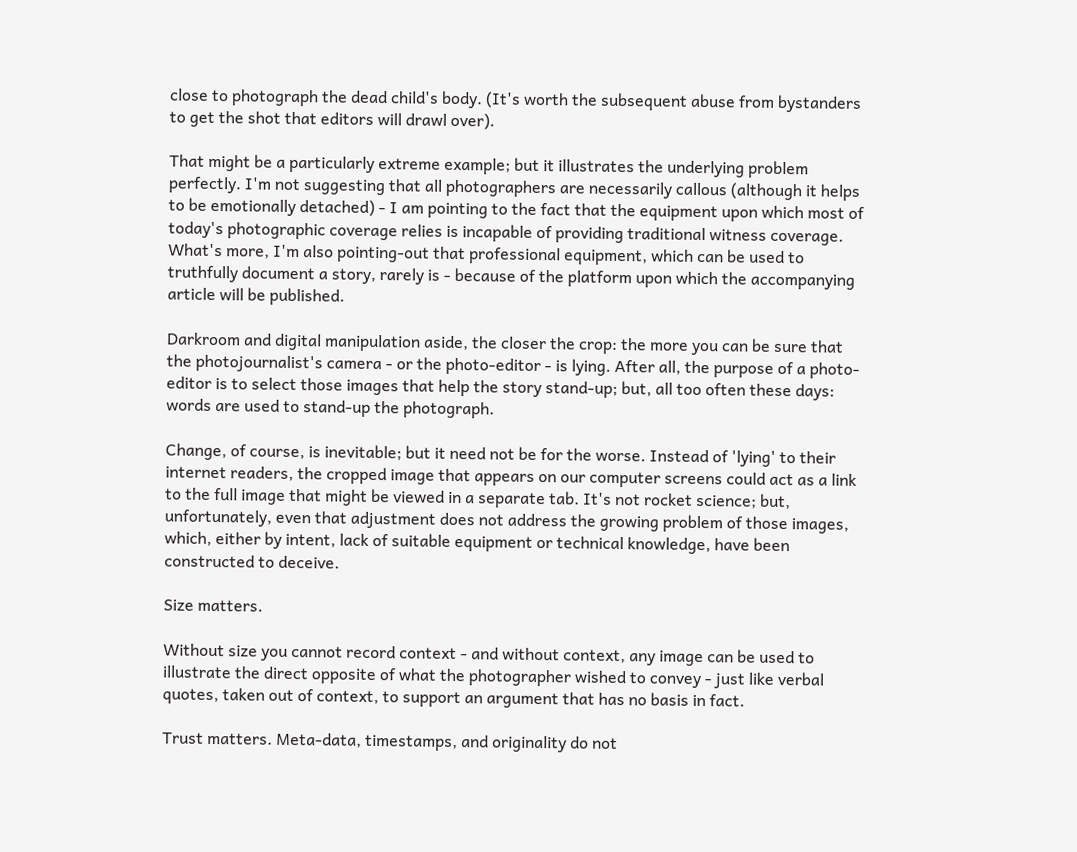close to photograph the dead child's body. (It's worth the subsequent abuse from bystanders to get the shot that editors will drawl over).

That might be a particularly extreme example; but it illustrates the underlying problem perfectly. I'm not suggesting that all photographers are necessarily callous (although it helps to be emotionally detached) - I am pointing to the fact that the equipment upon which most of today's photographic coverage relies is incapable of providing traditional witness coverage. What's more, I'm also pointing-out that professional equipment, which can be used to truthfully document a story, rarely is - because of the platform upon which the accompanying article will be published.

Darkroom and digital manipulation aside, the closer the crop: the more you can be sure that the photojournalist's camera - or the photo-editor - is lying. After all, the purpose of a photo-editor is to select those images that help the story stand-up; but, all too often these days: words are used to stand-up the photograph.

Change, of course, is inevitable; but it need not be for the worse. Instead of 'lying' to their internet readers, the cropped image that appears on our computer screens could act as a link to the full image that might be viewed in a separate tab. It's not rocket science; but, unfortunately, even that adjustment does not address the growing problem of those images, which, either by intent, lack of suitable equipment or technical knowledge, have been constructed to deceive.

Size matters.

Without size you cannot record context - and without context, any image can be used to illustrate the direct opposite of what the photographer wished to convey - just like verbal quotes, taken out of context, to support an argument that has no basis in fact.

Trust matters. Meta-data, timestamps, and originality do not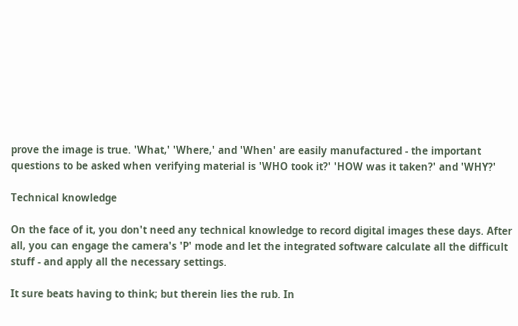prove the image is true. 'What,' 'Where,' and 'When' are easily manufactured - the important questions to be asked when verifying material is 'WHO took it?' 'HOW was it taken?' and 'WHY?'

Technical knowledge

On the face of it, you don't need any technical knowledge to record digital images these days. After all, you can engage the camera's 'P' mode and let the integrated software calculate all the difficult stuff - and apply all the necessary settings.

It sure beats having to think; but therein lies the rub. In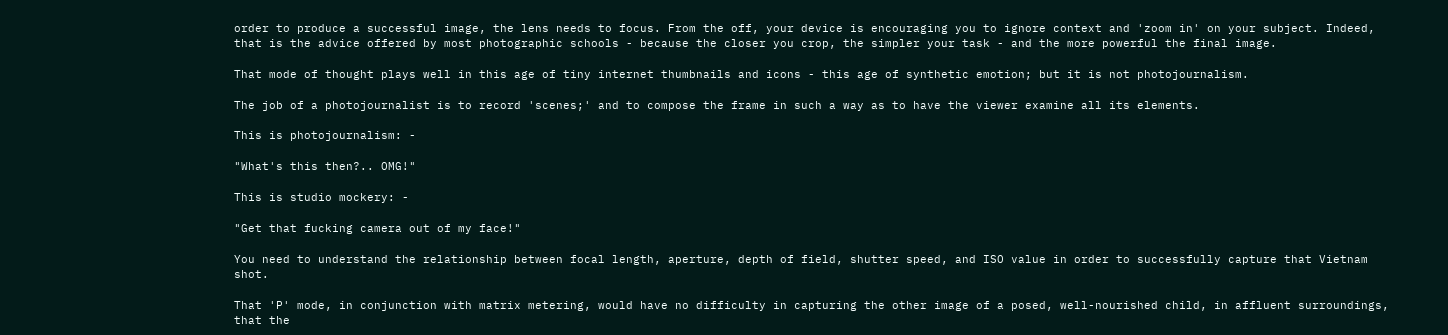order to produce a successful image, the lens needs to focus. From the off, your device is encouraging you to ignore context and 'zoom in' on your subject. Indeed, that is the advice offered by most photographic schools - because the closer you crop, the simpler your task - and the more powerful the final image.

That mode of thought plays well in this age of tiny internet thumbnails and icons - this age of synthetic emotion; but it is not photojournalism.

The job of a photojournalist is to record 'scenes;' and to compose the frame in such a way as to have the viewer examine all its elements.

This is photojournalism: -

"What's this then?.. OMG!"

This is studio mockery: -

"Get that fucking camera out of my face!"

You need to understand the relationship between focal length, aperture, depth of field, shutter speed, and ISO value in order to successfully capture that Vietnam shot.

That 'P' mode, in conjunction with matrix metering, would have no difficulty in capturing the other image of a posed, well-nourished child, in affluent surroundings, that the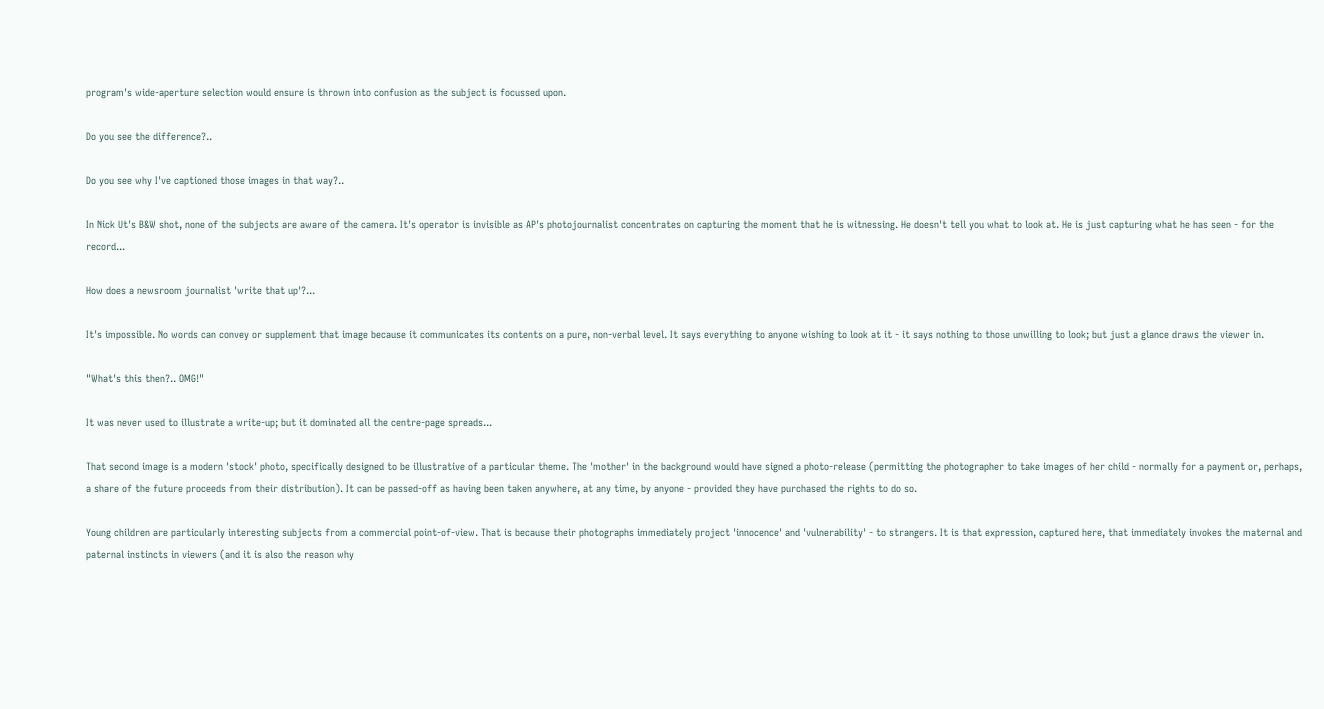program's wide-aperture selection would ensure is thrown into confusion as the subject is focussed upon.

Do you see the difference?..

Do you see why I've captioned those images in that way?..

In Nick Ut's B&W shot, none of the subjects are aware of the camera. It's operator is invisible as AP's photojournalist concentrates on capturing the moment that he is witnessing. He doesn't tell you what to look at. He is just capturing what he has seen - for the record...

How does a newsroom journalist 'write that up'?...

It's impossible. No words can convey or supplement that image because it communicates its contents on a pure, non-verbal level. It says everything to anyone wishing to look at it - it says nothing to those unwilling to look; but just a glance draws the viewer in.

"What's this then?.. OMG!"

It was never used to illustrate a write-up; but it dominated all the centre-page spreads...

That second image is a modern 'stock' photo, specifically designed to be illustrative of a particular theme. The 'mother' in the background would have signed a photo-release (permitting the photographer to take images of her child - normally for a payment or, perhaps, a share of the future proceeds from their distribution). It can be passed-off as having been taken anywhere, at any time, by anyone - provided they have purchased the rights to do so.

Young children are particularly interesting subjects from a commercial point-of-view. That is because their photographs immediately project 'innocence' and 'vulnerability' - to strangers. It is that expression, captured here, that immediately invokes the maternal and paternal instincts in viewers (and it is also the reason why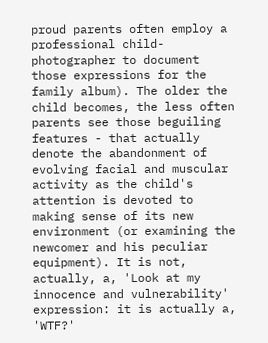proud parents often employ a professional child-photographer to document those expressions for the family album). The older the child becomes, the less often parents see those beguiling features - that actually denote the abandonment of evolving facial and muscular activity as the child's attention is devoted to making sense of its new environment (or examining the newcomer and his peculiar equipment). It is not, actually, a, 'Look at my innocence and vulnerability' expression: it is actually a, 'WTF?'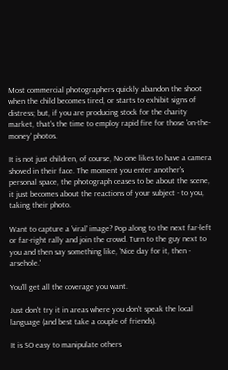Most commercial photographers quickly abandon the shoot when the child becomes tired, or starts to exhibit signs of distress; but, if you are producing stock for the charity market, that's the time to employ rapid fire for those 'on-the-money' photos.

It is not just children, of course, No one likes to have a camera shoved in their face. The moment you enter another's personal space, the photograph ceases to be about the scene, it just becomes about the reactions of your subject - to you, taking their photo.

Want to capture a 'viral' image? Pop along to the next far-left or far-right rally and join the crowd. Turn to the guy next to you and then say something like, 'Nice day for it, then - arsehole.'

You'll get all the coverage you want.

Just don't try it in areas where you don't speak the local language (and best take a couple of friends).

It is SO easy to manipulate others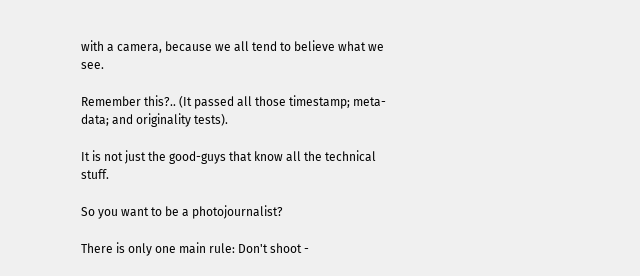with a camera, because we all tend to believe what we see.

Remember this?.. (It passed all those timestamp; meta-data; and originality tests).

It is not just the good-guys that know all the technical stuff.

So you want to be a photojournalist?

There is only one main rule: Don't shoot -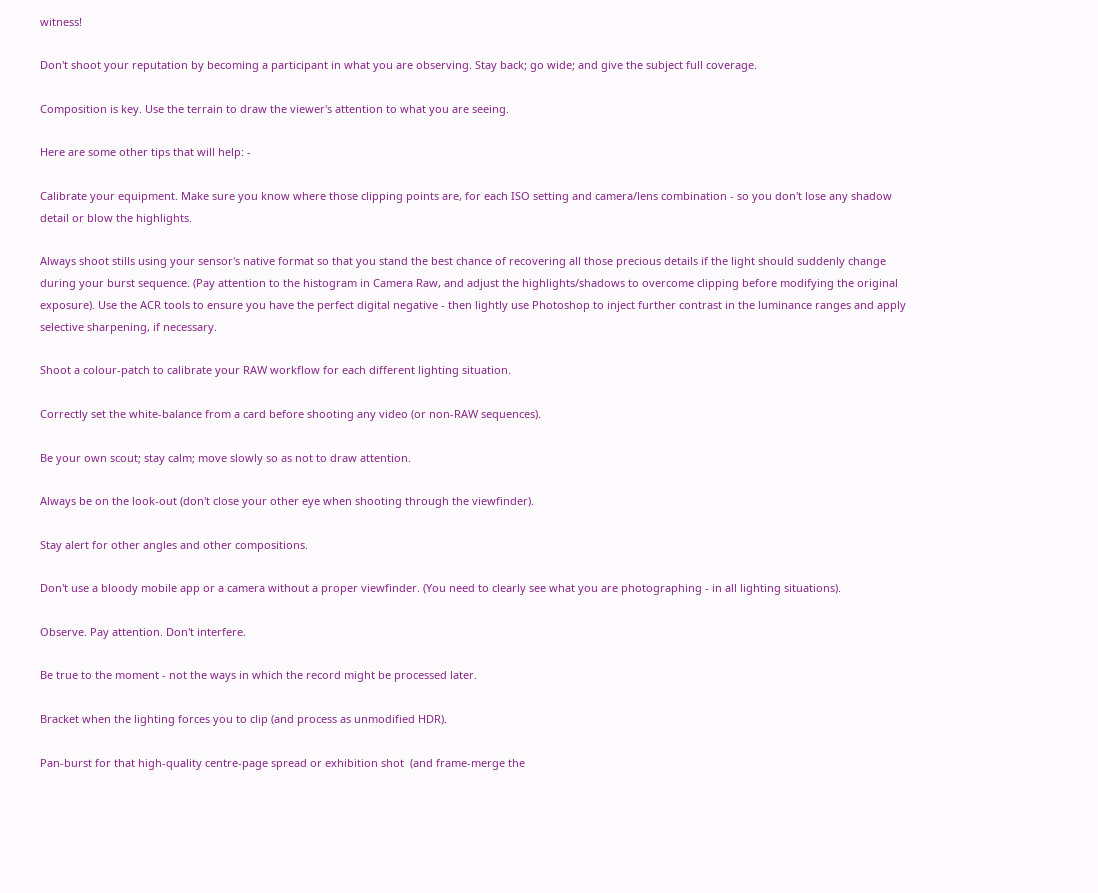witness!

Don't shoot your reputation by becoming a participant in what you are observing. Stay back; go wide; and give the subject full coverage.

Composition is key. Use the terrain to draw the viewer's attention to what you are seeing.

Here are some other tips that will help: -

Calibrate your equipment. Make sure you know where those clipping points are, for each ISO setting and camera/lens combination - so you don't lose any shadow detail or blow the highlights.

Always shoot stills using your sensor's native format so that you stand the best chance of recovering all those precious details if the light should suddenly change during your burst sequence. (Pay attention to the histogram in Camera Raw, and adjust the highlights/shadows to overcome clipping before modifying the original exposure). Use the ACR tools to ensure you have the perfect digital negative - then lightly use Photoshop to inject further contrast in the luminance ranges and apply selective sharpening, if necessary.

Shoot a colour-patch to calibrate your RAW workflow for each different lighting situation.

Correctly set the white-balance from a card before shooting any video (or non-RAW sequences).

Be your own scout; stay calm; move slowly so as not to draw attention.

Always be on the look-out (don't close your other eye when shooting through the viewfinder).

Stay alert for other angles and other compositions.

Don't use a bloody mobile app or a camera without a proper viewfinder. (You need to clearly see what you are photographing - in all lighting situations).

Observe. Pay attention. Don't interfere.

Be true to the moment - not the ways in which the record might be processed later.

Bracket when the lighting forces you to clip (and process as unmodified HDR).

Pan-burst for that high-quality centre-page spread or exhibition shot  (and frame-merge the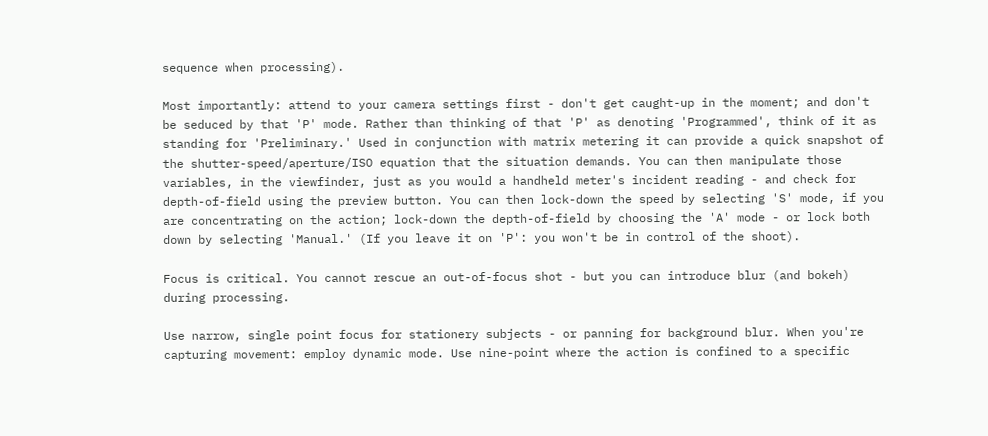sequence when processing).

Most importantly: attend to your camera settings first - don't get caught-up in the moment; and don't be seduced by that 'P' mode. Rather than thinking of that 'P' as denoting 'Programmed', think of it as standing for 'Preliminary.' Used in conjunction with matrix metering it can provide a quick snapshot of the shutter-speed/aperture/ISO equation that the situation demands. You can then manipulate those variables, in the viewfinder, just as you would a handheld meter's incident reading - and check for depth-of-field using the preview button. You can then lock-down the speed by selecting 'S' mode, if you are concentrating on the action; lock-down the depth-of-field by choosing the 'A' mode - or lock both down by selecting 'Manual.' (If you leave it on 'P': you won't be in control of the shoot).

Focus is critical. You cannot rescue an out-of-focus shot - but you can introduce blur (and bokeh) during processing.

Use narrow, single point focus for stationery subjects - or panning for background blur. When you're capturing movement: employ dynamic mode. Use nine-point where the action is confined to a specific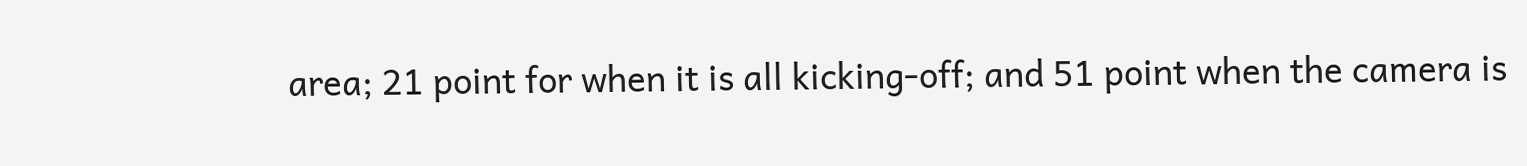area; 21 point for when it is all kicking-off; and 51 point when the camera is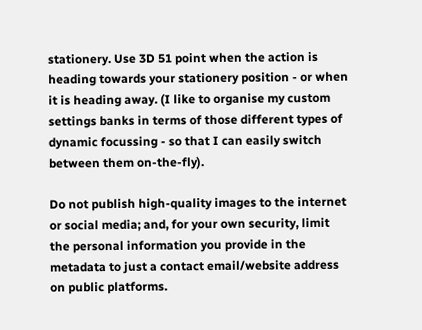stationery. Use 3D 51 point when the action is heading towards your stationery position - or when it is heading away. (I like to organise my custom settings banks in terms of those different types of dynamic focussing - so that I can easily switch between them on-the-fly).

Do not publish high-quality images to the internet or social media; and, for your own security, limit the personal information you provide in the metadata to just a contact email/website address on public platforms.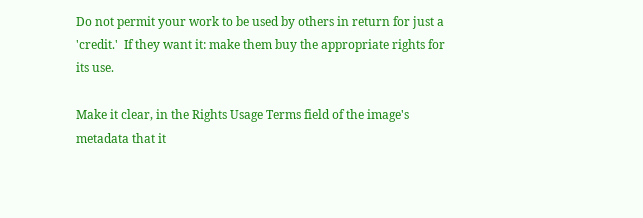Do not permit your work to be used by others in return for just a 'credit.'  If they want it: make them buy the appropriate rights for its use.

Make it clear, in the Rights Usage Terms field of the image's metadata that it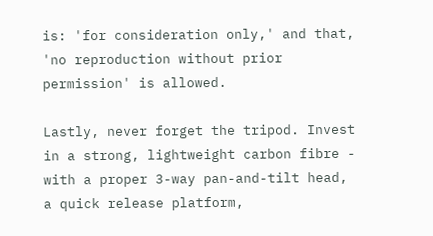is: 'for consideration only,' and that, 'no reproduction without prior permission' is allowed.

Lastly, never forget the tripod. Invest in a strong, lightweight carbon fibre - with a proper 3-way pan-and-tilt head, a quick release platform,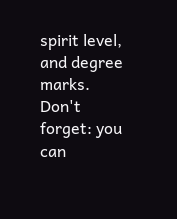spirit level, and degree marks. Don't forget: you can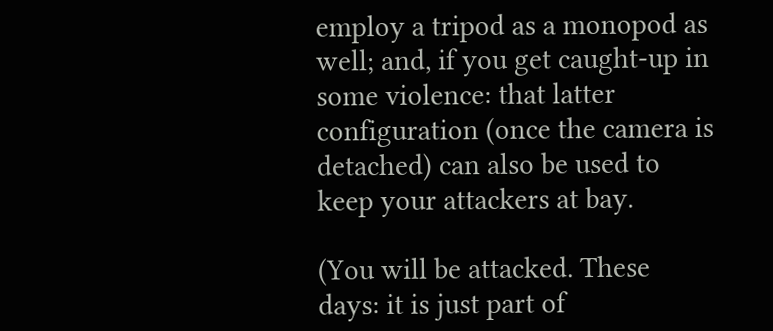employ a tripod as a monopod as well; and, if you get caught-up in some violence: that latter configuration (once the camera is detached) can also be used to keep your attackers at bay.

(You will be attacked. These days: it is just part of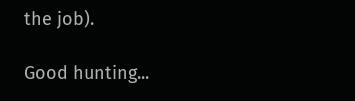the job).

Good hunting...